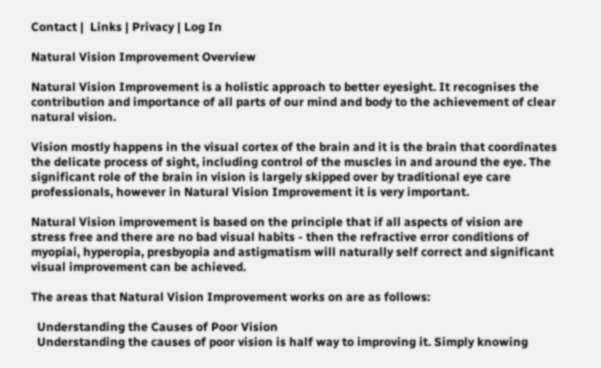Contact |  Links | Privacy | Log In

Natural Vision Improvement Overview

Natural Vision Improvement is a holistic approach to better eyesight. It recognises the contribution and importance of all parts of our mind and body to the achievement of clear natural vision.

Vision mostly happens in the visual cortex of the brain and it is the brain that coordinates the delicate process of sight, including control of the muscles in and around the eye. The significant role of the brain in vision is largely skipped over by traditional eye care professionals, however in Natural Vision Improvement it is very important.

Natural Vision improvement is based on the principle that if all aspects of vision are stress free and there are no bad visual habits - then the refractive error conditions of myopiai, hyperopia, presbyopia and astigmatism will naturally self correct and significant visual improvement can be achieved.

The areas that Natural Vision Improvement works on are as follows:

  Understanding the Causes of Poor Vision
  Understanding the causes of poor vision is half way to improving it. Simply knowing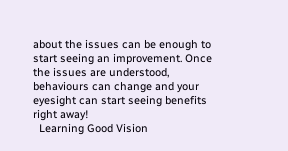about the issues can be enough to start seeing an improvement. Once the issues are understood, behaviours can change and your eyesight can start seeing benefits right away!
  Learning Good Vision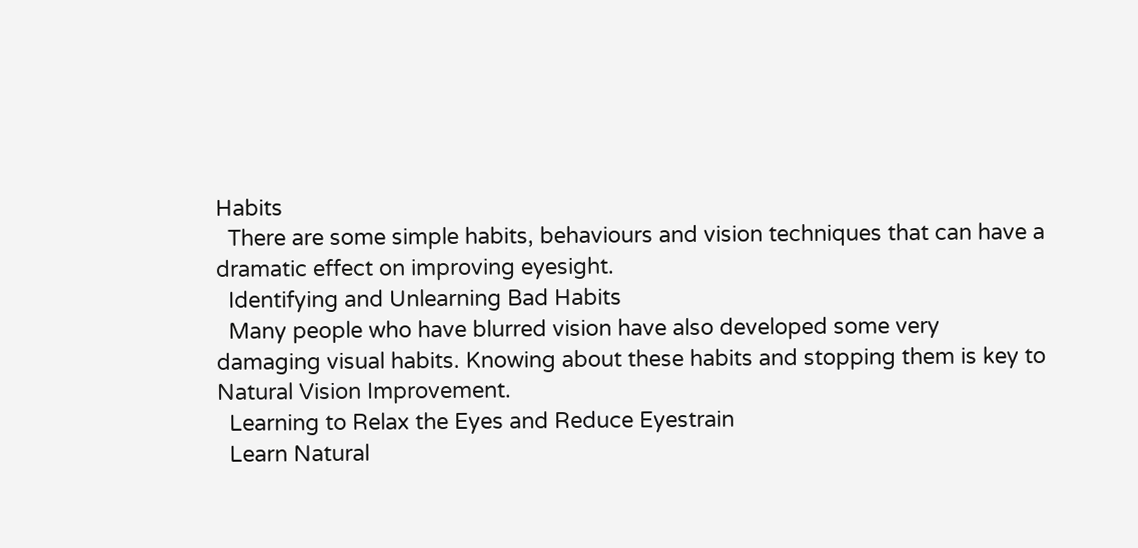Habits
  There are some simple habits, behaviours and vision techniques that can have a dramatic effect on improving eyesight.
  Identifying and Unlearning Bad Habits
  Many people who have blurred vision have also developed some very damaging visual habits. Knowing about these habits and stopping them is key to Natural Vision Improvement.
  Learning to Relax the Eyes and Reduce Eyestrain
  Learn Natural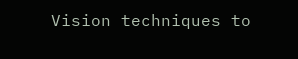Vision techniques to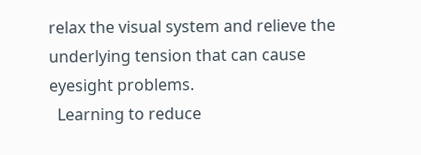relax the visual system and relieve the underlying tension that can cause eyesight problems.
  Learning to reduce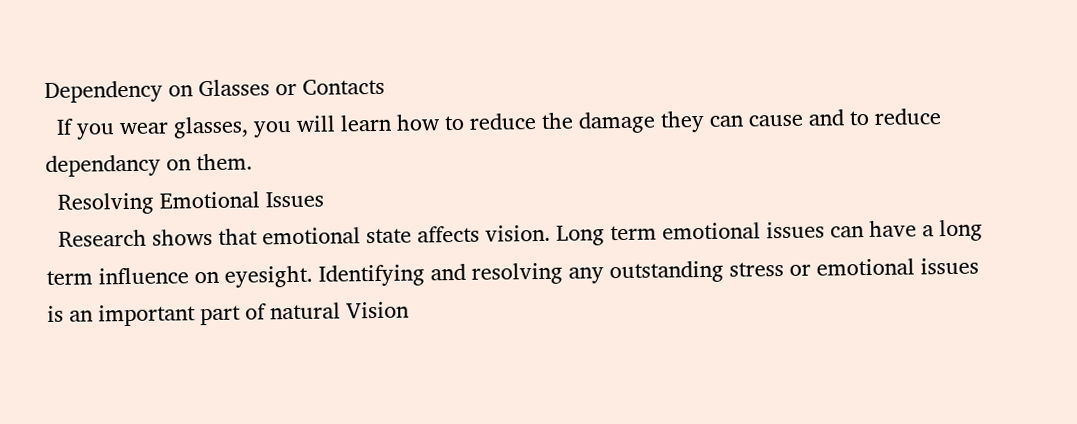Dependency on Glasses or Contacts
  If you wear glasses, you will learn how to reduce the damage they can cause and to reduce dependancy on them.
  Resolving Emotional Issues
  Research shows that emotional state affects vision. Long term emotional issues can have a long term influence on eyesight. Identifying and resolving any outstanding stress or emotional issues is an important part of natural Vision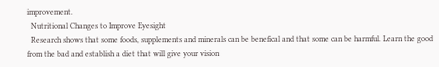improvement.
  Nutritional Changes to Improve Eyesight
  Research shows that some foods, supplements and minerals can be benefical and that some can be harmful. Learn the good from the bad and establish a diet that will give your vision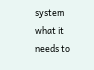system what it needs to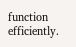function efficiently.